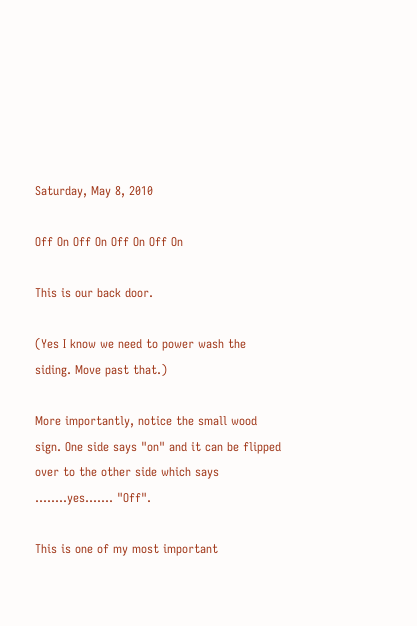Saturday, May 8, 2010

Off On Off On Off On Off On

This is our back door.

(Yes I know we need to power wash the siding. Move past that.)

More importantly, notice the small wood sign. One side says "on" and it can be flipped over to the other side which says ........yes....... "Off".

This is one of my most important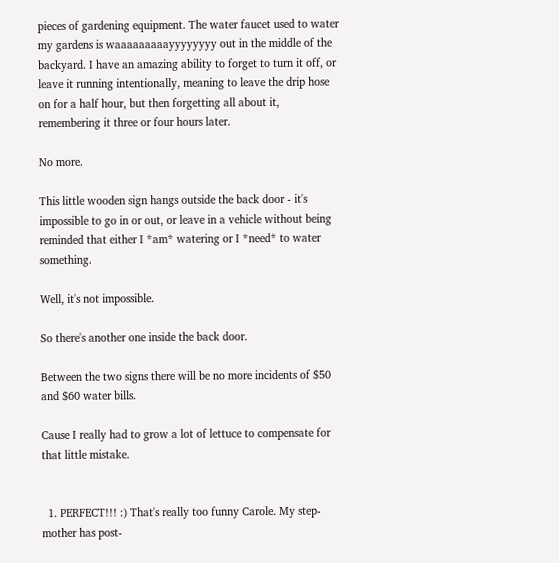pieces of gardening equipment. The water faucet used to water my gardens is waaaaaaaaayyyyyyyy out in the middle of the backyard. I have an amazing ability to forget to turn it off, or leave it running intentionally, meaning to leave the drip hose on for a half hour, but then forgetting all about it, remembering it three or four hours later.

No more.

This little wooden sign hangs outside the back door - it's impossible to go in or out, or leave in a vehicle without being reminded that either I *am* watering or I *need* to water something.

Well, it's not impossible.

So there's another one inside the back door.

Between the two signs there will be no more incidents of $50 and $60 water bills.

Cause I really had to grow a lot of lettuce to compensate for that little mistake.


  1. PERFECT!!! :) That's really too funny Carole. My step-mother has post-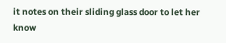it notes on their sliding glass door to let her know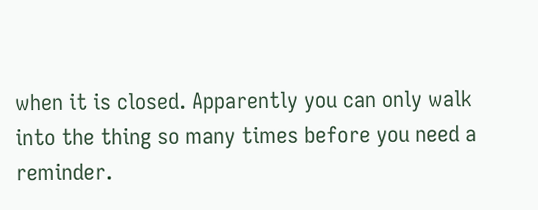when it is closed. Apparently you can only walk into the thing so many times before you need a reminder.